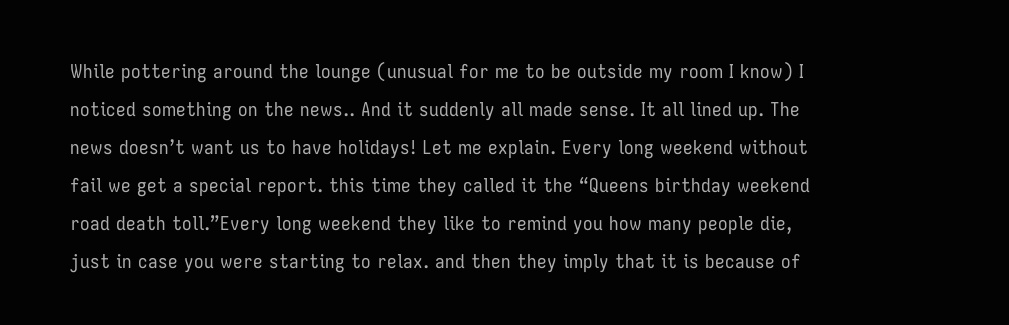While pottering around the lounge (unusual for me to be outside my room I know) I noticed something on the news.. And it suddenly all made sense. It all lined up. The news doesn’t want us to have holidays! Let me explain. Every long weekend without fail we get a special report. this time they called it the “Queens birthday weekend road death toll.”Every long weekend they like to remind you how many people die, just in case you were starting to relax. and then they imply that it is because of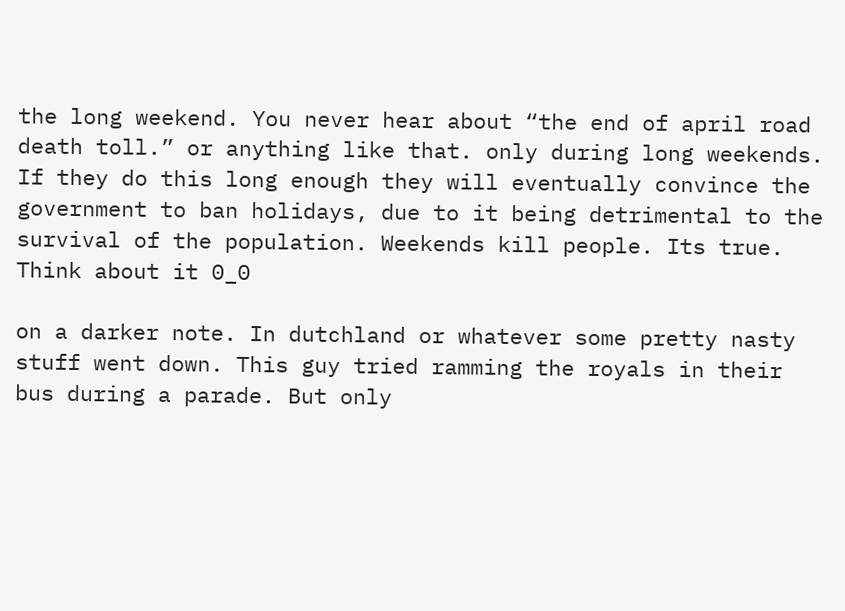the long weekend. You never hear about “the end of april road death toll.” or anything like that. only during long weekends. If they do this long enough they will eventually convince the government to ban holidays, due to it being detrimental to the survival of the population. Weekends kill people. Its true. Think about it 0_0

on a darker note. In dutchland or whatever some pretty nasty stuff went down. This guy tried ramming the royals in their bus during a parade. But only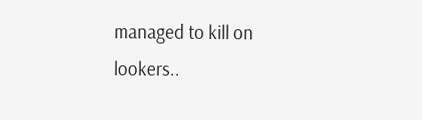managed to kill on lookers..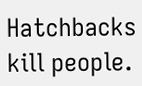Hatchbacks kill people.